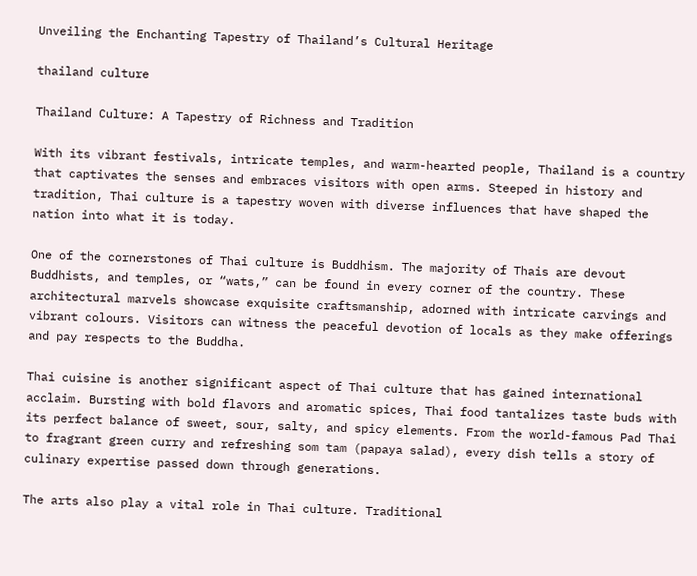Unveiling the Enchanting Tapestry of Thailand’s Cultural Heritage

thailand culture

Thailand Culture: A Tapestry of Richness and Tradition

With its vibrant festivals, intricate temples, and warm-hearted people, Thailand is a country that captivates the senses and embraces visitors with open arms. Steeped in history and tradition, Thai culture is a tapestry woven with diverse influences that have shaped the nation into what it is today.

One of the cornerstones of Thai culture is Buddhism. The majority of Thais are devout Buddhists, and temples, or “wats,” can be found in every corner of the country. These architectural marvels showcase exquisite craftsmanship, adorned with intricate carvings and vibrant colours. Visitors can witness the peaceful devotion of locals as they make offerings and pay respects to the Buddha.

Thai cuisine is another significant aspect of Thai culture that has gained international acclaim. Bursting with bold flavors and aromatic spices, Thai food tantalizes taste buds with its perfect balance of sweet, sour, salty, and spicy elements. From the world-famous Pad Thai to fragrant green curry and refreshing som tam (papaya salad), every dish tells a story of culinary expertise passed down through generations.

The arts also play a vital role in Thai culture. Traditional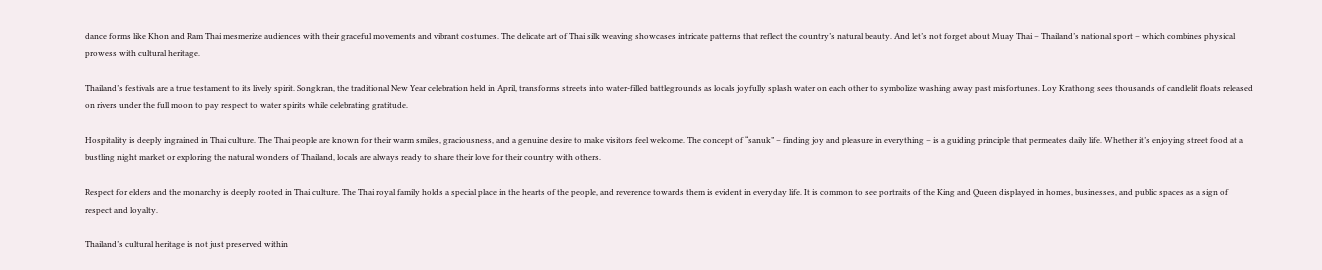dance forms like Khon and Ram Thai mesmerize audiences with their graceful movements and vibrant costumes. The delicate art of Thai silk weaving showcases intricate patterns that reflect the country’s natural beauty. And let’s not forget about Muay Thai – Thailand’s national sport – which combines physical prowess with cultural heritage.

Thailand’s festivals are a true testament to its lively spirit. Songkran, the traditional New Year celebration held in April, transforms streets into water-filled battlegrounds as locals joyfully splash water on each other to symbolize washing away past misfortunes. Loy Krathong sees thousands of candlelit floats released on rivers under the full moon to pay respect to water spirits while celebrating gratitude.

Hospitality is deeply ingrained in Thai culture. The Thai people are known for their warm smiles, graciousness, and a genuine desire to make visitors feel welcome. The concept of “sanuk” – finding joy and pleasure in everything – is a guiding principle that permeates daily life. Whether it’s enjoying street food at a bustling night market or exploring the natural wonders of Thailand, locals are always ready to share their love for their country with others.

Respect for elders and the monarchy is deeply rooted in Thai culture. The Thai royal family holds a special place in the hearts of the people, and reverence towards them is evident in everyday life. It is common to see portraits of the King and Queen displayed in homes, businesses, and public spaces as a sign of respect and loyalty.

Thailand’s cultural heritage is not just preserved within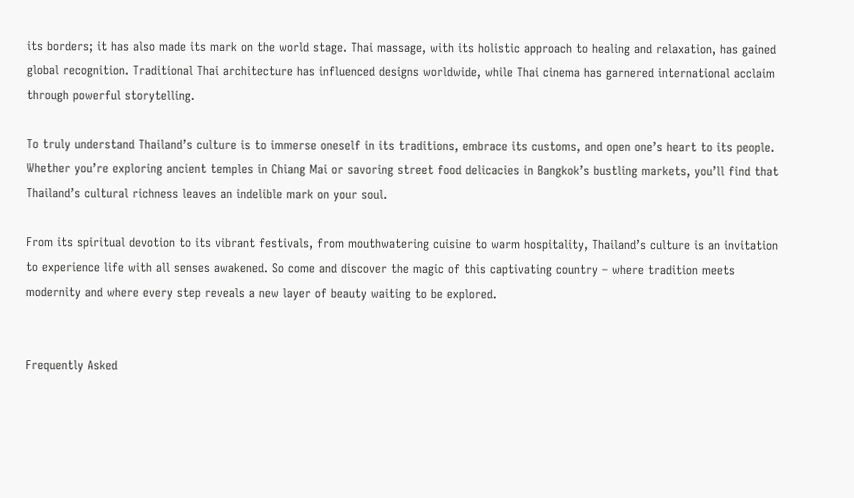its borders; it has also made its mark on the world stage. Thai massage, with its holistic approach to healing and relaxation, has gained global recognition. Traditional Thai architecture has influenced designs worldwide, while Thai cinema has garnered international acclaim through powerful storytelling.

To truly understand Thailand’s culture is to immerse oneself in its traditions, embrace its customs, and open one’s heart to its people. Whether you’re exploring ancient temples in Chiang Mai or savoring street food delicacies in Bangkok’s bustling markets, you’ll find that Thailand’s cultural richness leaves an indelible mark on your soul.

From its spiritual devotion to its vibrant festivals, from mouthwatering cuisine to warm hospitality, Thailand’s culture is an invitation to experience life with all senses awakened. So come and discover the magic of this captivating country – where tradition meets modernity and where every step reveals a new layer of beauty waiting to be explored.


Frequently Asked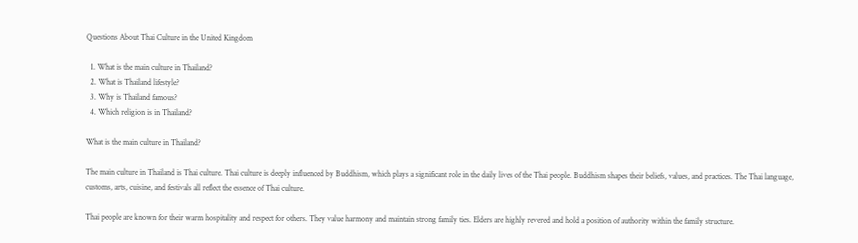Questions About Thai Culture in the United Kingdom

  1. What is the main culture in Thailand?
  2. What is Thailand lifestyle?
  3. Why is Thailand famous?
  4. Which religion is in Thailand?

What is the main culture in Thailand?

The main culture in Thailand is Thai culture. Thai culture is deeply influenced by Buddhism, which plays a significant role in the daily lives of the Thai people. Buddhism shapes their beliefs, values, and practices. The Thai language, customs, arts, cuisine, and festivals all reflect the essence of Thai culture.

Thai people are known for their warm hospitality and respect for others. They value harmony and maintain strong family ties. Elders are highly revered and hold a position of authority within the family structure.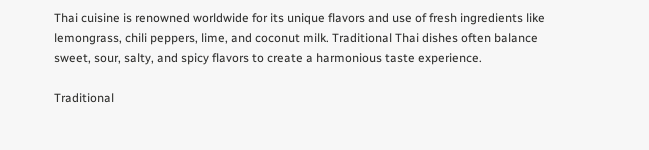Thai cuisine is renowned worldwide for its unique flavors and use of fresh ingredients like lemongrass, chili peppers, lime, and coconut milk. Traditional Thai dishes often balance sweet, sour, salty, and spicy flavors to create a harmonious taste experience.

Traditional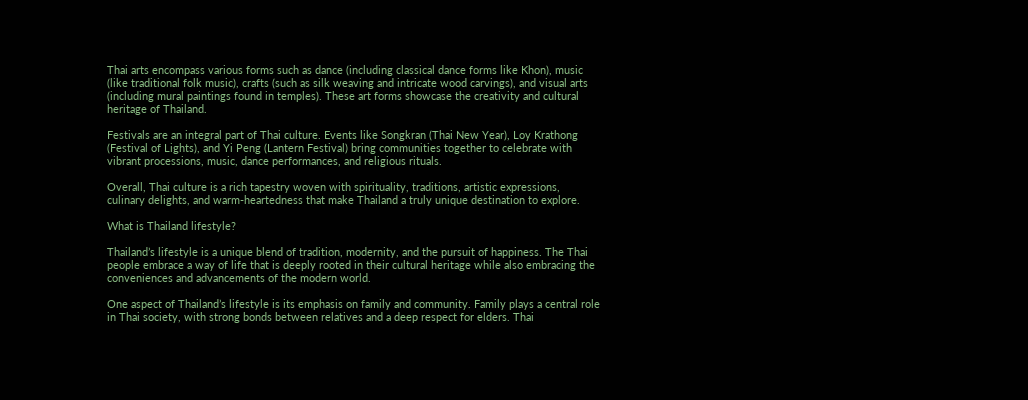Thai arts encompass various forms such as dance (including classical dance forms like Khon), music (like traditional folk music), crafts (such as silk weaving and intricate wood carvings), and visual arts (including mural paintings found in temples). These art forms showcase the creativity and cultural heritage of Thailand.

Festivals are an integral part of Thai culture. Events like Songkran (Thai New Year), Loy Krathong (Festival of Lights), and Yi Peng (Lantern Festival) bring communities together to celebrate with vibrant processions, music, dance performances, and religious rituals.

Overall, Thai culture is a rich tapestry woven with spirituality, traditions, artistic expressions, culinary delights, and warm-heartedness that make Thailand a truly unique destination to explore.

What is Thailand lifestyle?

Thailand’s lifestyle is a unique blend of tradition, modernity, and the pursuit of happiness. The Thai people embrace a way of life that is deeply rooted in their cultural heritage while also embracing the conveniences and advancements of the modern world.

One aspect of Thailand’s lifestyle is its emphasis on family and community. Family plays a central role in Thai society, with strong bonds between relatives and a deep respect for elders. Thai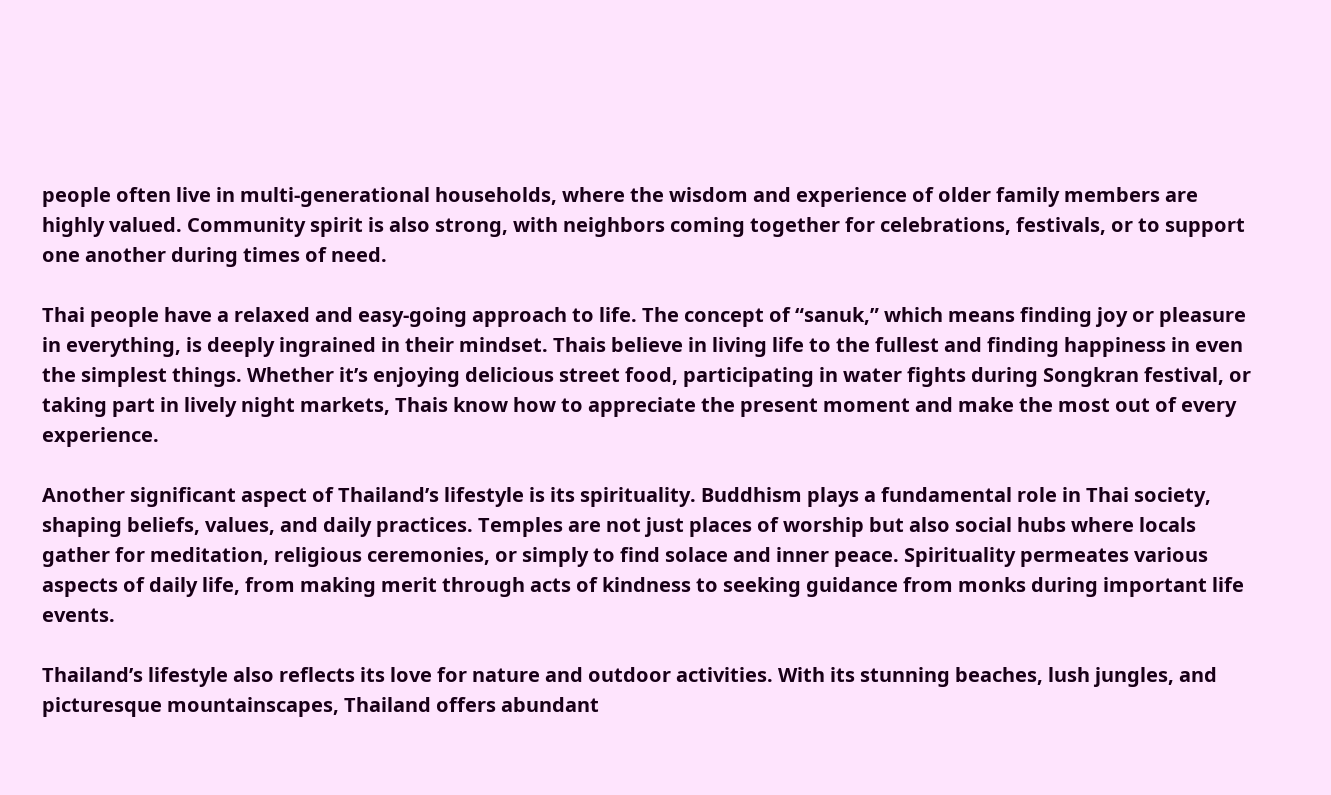people often live in multi-generational households, where the wisdom and experience of older family members are highly valued. Community spirit is also strong, with neighbors coming together for celebrations, festivals, or to support one another during times of need.

Thai people have a relaxed and easy-going approach to life. The concept of “sanuk,” which means finding joy or pleasure in everything, is deeply ingrained in their mindset. Thais believe in living life to the fullest and finding happiness in even the simplest things. Whether it’s enjoying delicious street food, participating in water fights during Songkran festival, or taking part in lively night markets, Thais know how to appreciate the present moment and make the most out of every experience.

Another significant aspect of Thailand’s lifestyle is its spirituality. Buddhism plays a fundamental role in Thai society, shaping beliefs, values, and daily practices. Temples are not just places of worship but also social hubs where locals gather for meditation, religious ceremonies, or simply to find solace and inner peace. Spirituality permeates various aspects of daily life, from making merit through acts of kindness to seeking guidance from monks during important life events.

Thailand’s lifestyle also reflects its love for nature and outdoor activities. With its stunning beaches, lush jungles, and picturesque mountainscapes, Thailand offers abundant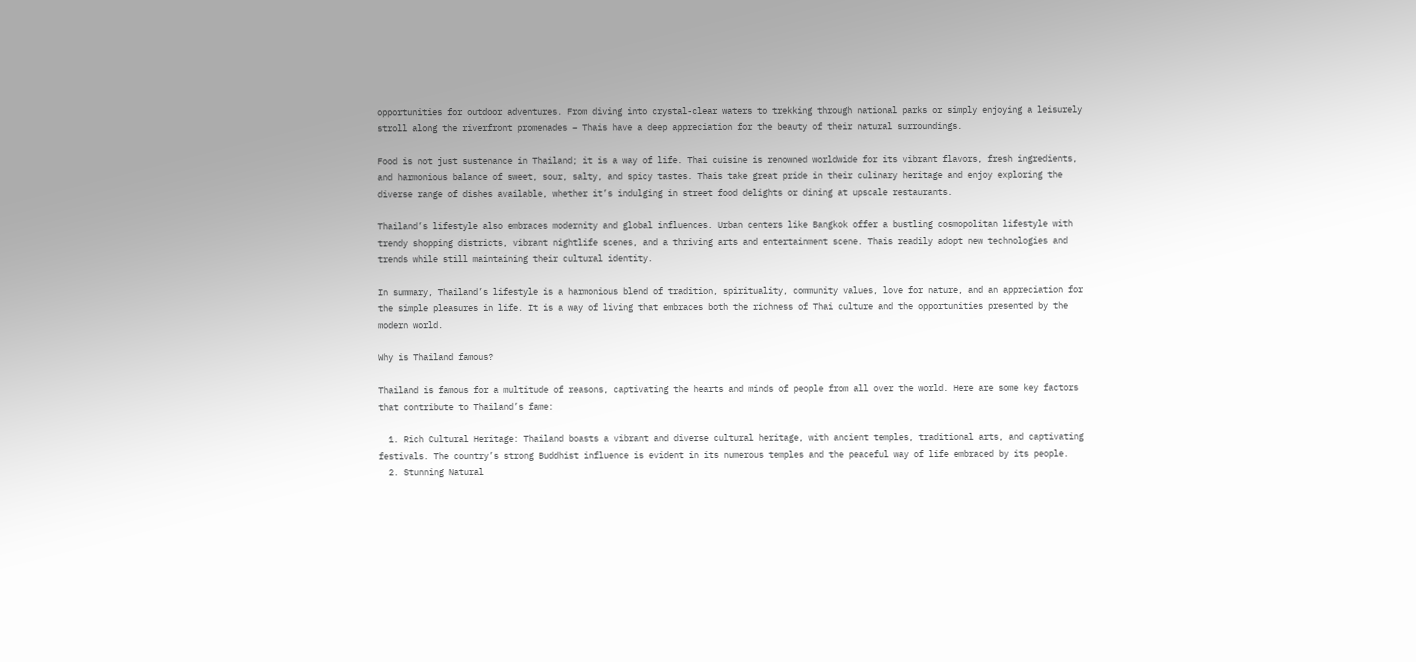opportunities for outdoor adventures. From diving into crystal-clear waters to trekking through national parks or simply enjoying a leisurely stroll along the riverfront promenades – Thais have a deep appreciation for the beauty of their natural surroundings.

Food is not just sustenance in Thailand; it is a way of life. Thai cuisine is renowned worldwide for its vibrant flavors, fresh ingredients, and harmonious balance of sweet, sour, salty, and spicy tastes. Thais take great pride in their culinary heritage and enjoy exploring the diverse range of dishes available, whether it’s indulging in street food delights or dining at upscale restaurants.

Thailand’s lifestyle also embraces modernity and global influences. Urban centers like Bangkok offer a bustling cosmopolitan lifestyle with trendy shopping districts, vibrant nightlife scenes, and a thriving arts and entertainment scene. Thais readily adopt new technologies and trends while still maintaining their cultural identity.

In summary, Thailand’s lifestyle is a harmonious blend of tradition, spirituality, community values, love for nature, and an appreciation for the simple pleasures in life. It is a way of living that embraces both the richness of Thai culture and the opportunities presented by the modern world.

Why is Thailand famous?

Thailand is famous for a multitude of reasons, captivating the hearts and minds of people from all over the world. Here are some key factors that contribute to Thailand’s fame:

  1. Rich Cultural Heritage: Thailand boasts a vibrant and diverse cultural heritage, with ancient temples, traditional arts, and captivating festivals. The country’s strong Buddhist influence is evident in its numerous temples and the peaceful way of life embraced by its people.
  2. Stunning Natural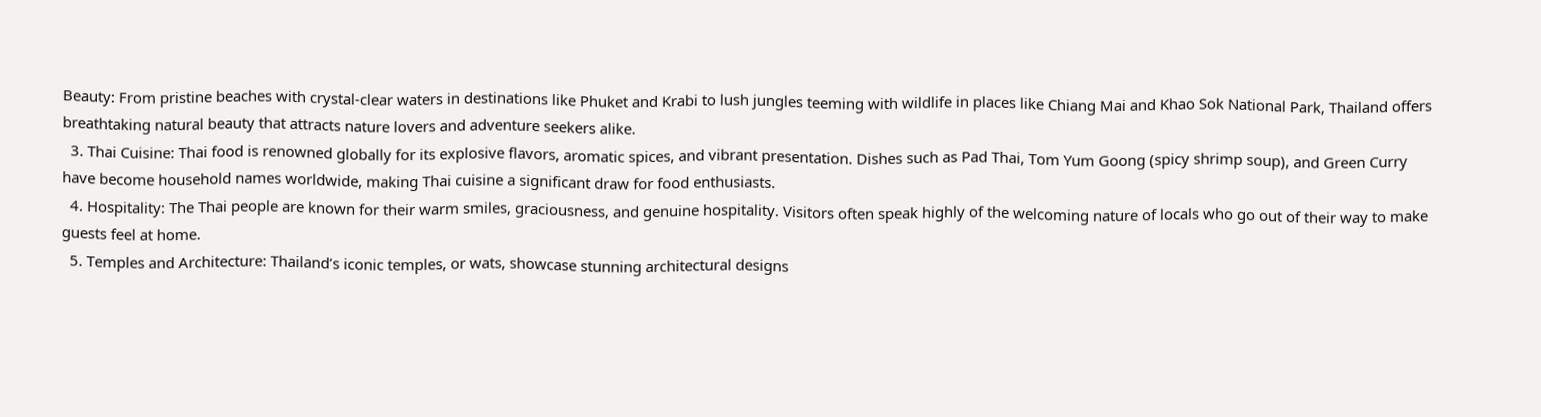Beauty: From pristine beaches with crystal-clear waters in destinations like Phuket and Krabi to lush jungles teeming with wildlife in places like Chiang Mai and Khao Sok National Park, Thailand offers breathtaking natural beauty that attracts nature lovers and adventure seekers alike.
  3. Thai Cuisine: Thai food is renowned globally for its explosive flavors, aromatic spices, and vibrant presentation. Dishes such as Pad Thai, Tom Yum Goong (spicy shrimp soup), and Green Curry have become household names worldwide, making Thai cuisine a significant draw for food enthusiasts.
  4. Hospitality: The Thai people are known for their warm smiles, graciousness, and genuine hospitality. Visitors often speak highly of the welcoming nature of locals who go out of their way to make guests feel at home.
  5. Temples and Architecture: Thailand’s iconic temples, or wats, showcase stunning architectural designs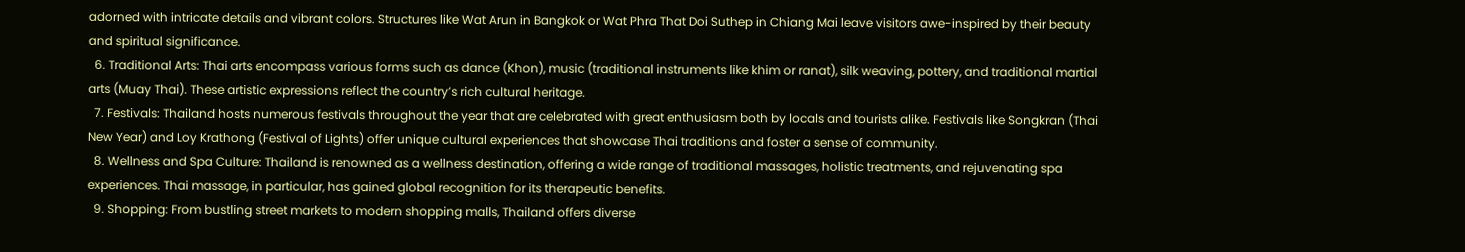adorned with intricate details and vibrant colors. Structures like Wat Arun in Bangkok or Wat Phra That Doi Suthep in Chiang Mai leave visitors awe-inspired by their beauty and spiritual significance.
  6. Traditional Arts: Thai arts encompass various forms such as dance (Khon), music (traditional instruments like khim or ranat), silk weaving, pottery, and traditional martial arts (Muay Thai). These artistic expressions reflect the country’s rich cultural heritage.
  7. Festivals: Thailand hosts numerous festivals throughout the year that are celebrated with great enthusiasm both by locals and tourists alike. Festivals like Songkran (Thai New Year) and Loy Krathong (Festival of Lights) offer unique cultural experiences that showcase Thai traditions and foster a sense of community.
  8. Wellness and Spa Culture: Thailand is renowned as a wellness destination, offering a wide range of traditional massages, holistic treatments, and rejuvenating spa experiences. Thai massage, in particular, has gained global recognition for its therapeutic benefits.
  9. Shopping: From bustling street markets to modern shopping malls, Thailand offers diverse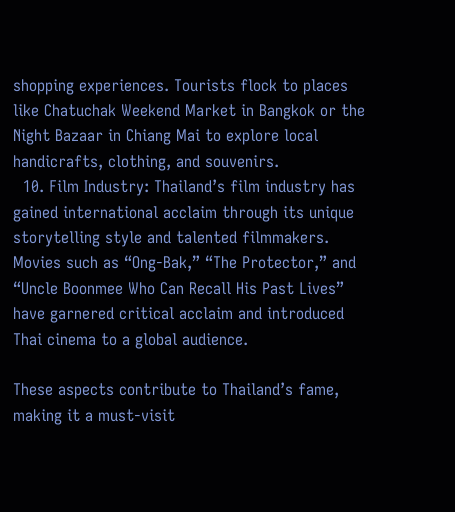shopping experiences. Tourists flock to places like Chatuchak Weekend Market in Bangkok or the Night Bazaar in Chiang Mai to explore local handicrafts, clothing, and souvenirs.
  10. Film Industry: Thailand’s film industry has gained international acclaim through its unique storytelling style and talented filmmakers. Movies such as “Ong-Bak,” “The Protector,” and “Uncle Boonmee Who Can Recall His Past Lives” have garnered critical acclaim and introduced Thai cinema to a global audience.

These aspects contribute to Thailand’s fame, making it a must-visit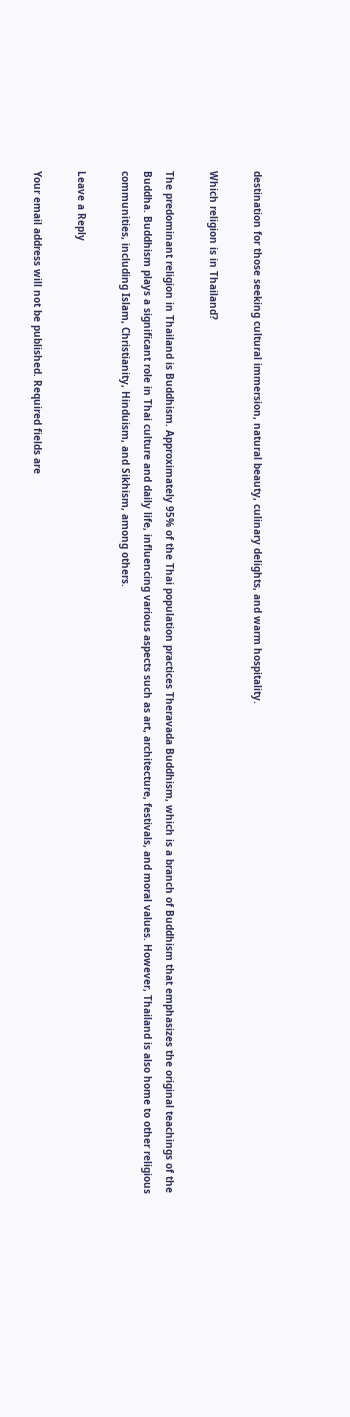destination for those seeking cultural immersion, natural beauty, culinary delights, and warm hospitality.

Which religion is in Thailand?

The predominant religion in Thailand is Buddhism. Approximately 95% of the Thai population practices Theravada Buddhism, which is a branch of Buddhism that emphasizes the original teachings of the Buddha. Buddhism plays a significant role in Thai culture and daily life, influencing various aspects such as art, architecture, festivals, and moral values. However, Thailand is also home to other religious communities, including Islam, Christianity, Hinduism, and Sikhism, among others.

Leave a Reply

Your email address will not be published. Required fields are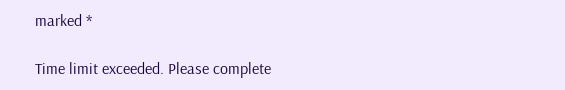marked *

Time limit exceeded. Please complete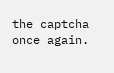the captcha once again.